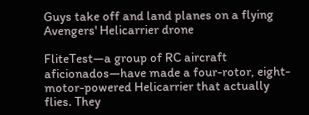Guys take off and land planes on a flying Avengers' Helicarrier drone

FliteTest—a group of RC aircraft aficionados—have made a four-rotor, eight-motor-powered Helicarrier that actually flies. They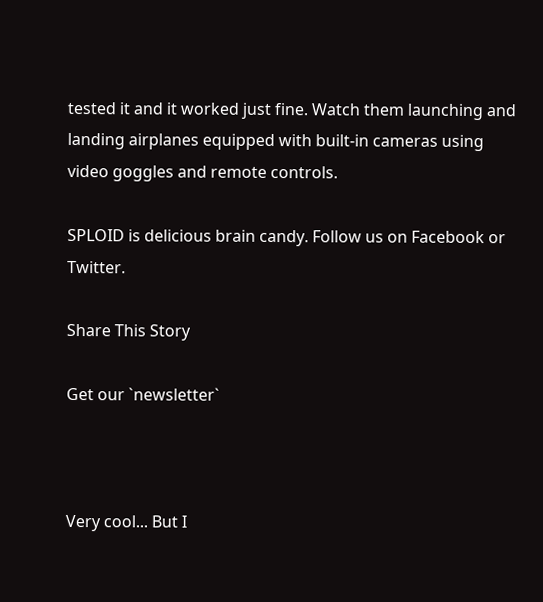tested it and it worked just fine. Watch them launching and landing airplanes equipped with built-in cameras using video goggles and remote controls.

SPLOID is delicious brain candy. Follow us on Facebook or Twitter.

Share This Story

Get our `newsletter`



Very cool... But I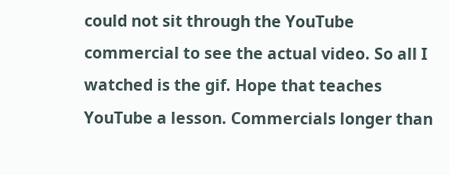could not sit through the YouTube commercial to see the actual video. So all I watched is the gif. Hope that teaches YouTube a lesson. Commercials longer than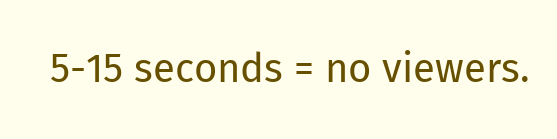5-15 seconds = no viewers.